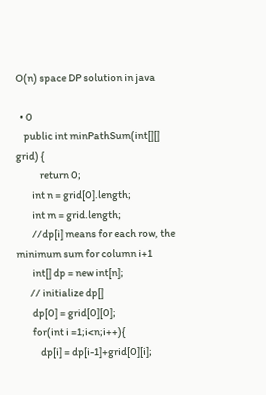O(n) space DP solution in java

  • 0
    public int minPathSum(int[][] grid) {
            return 0;
        int n = grid[0].length;
        int m = grid.length;
        //dp[i] means for each row, the minimum sum for column i+1
        int[] dp = new int[n];
       // initialize dp[]
        dp[0] = grid[0][0];
        for(int i =1;i<n;i++){
            dp[i] = dp[i-1]+grid[0][i];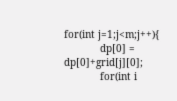for(int j=1;j<m;j++){
            dp[0] = dp[0]+grid[j][0];
            for(int i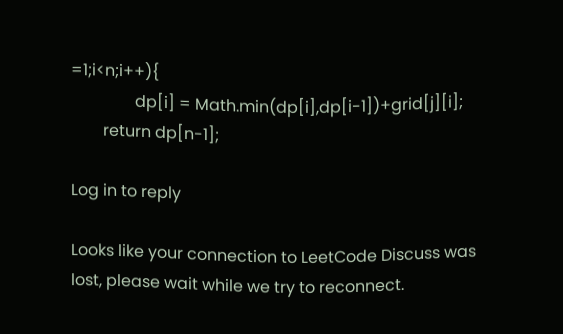=1;i<n;i++){
                dp[i] = Math.min(dp[i],dp[i-1])+grid[j][i];
        return dp[n-1];

Log in to reply

Looks like your connection to LeetCode Discuss was lost, please wait while we try to reconnect.